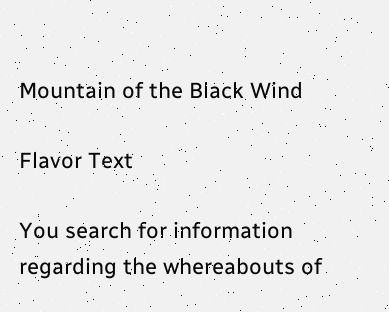Mountain of the Black Wind

Flavor Text

You search for information regarding the whereabouts of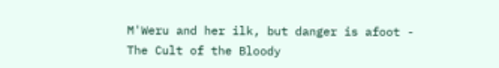M'Weru and her ilk, but danger is afoot - The Cult of the Bloody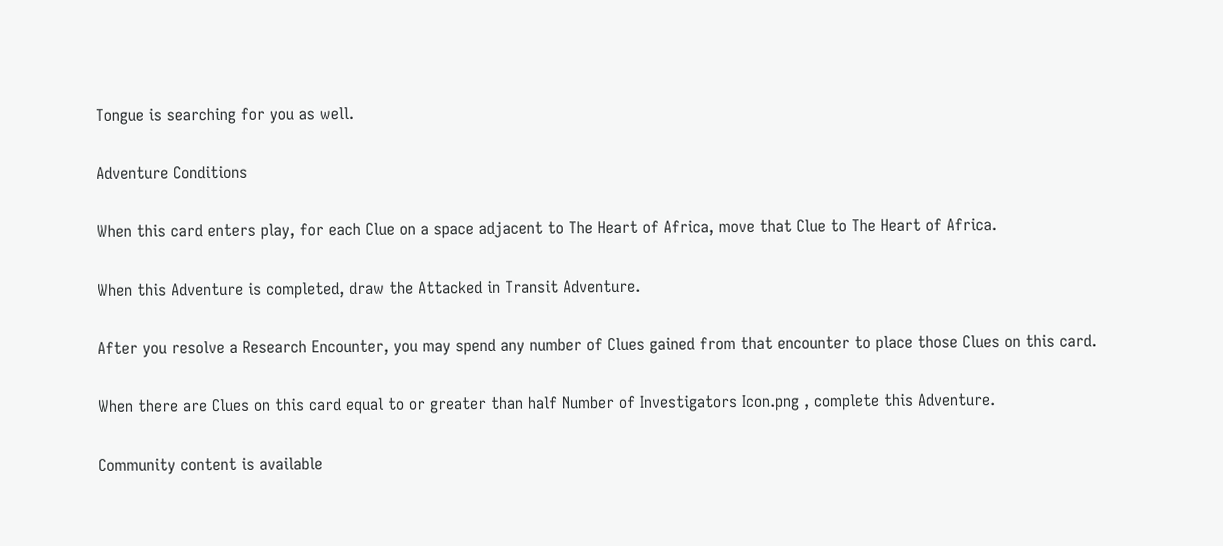Tongue is searching for you as well.

Adventure Conditions

When this card enters play, for each Clue on a space adjacent to The Heart of Africa, move that Clue to The Heart of Africa.

When this Adventure is completed, draw the Attacked in Transit Adventure.

After you resolve a Research Encounter, you may spend any number of Clues gained from that encounter to place those Clues on this card.

When there are Clues on this card equal to or greater than half Number of Investigators Icon.png , complete this Adventure.

Community content is available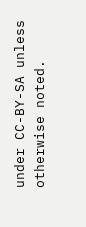under CC-BY-SA unless otherwise noted.